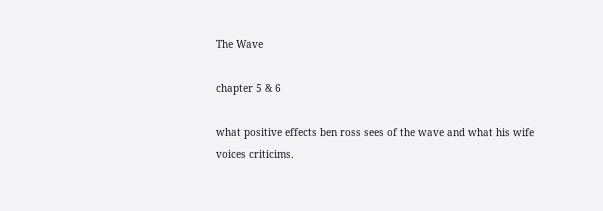The Wave

chapter 5 & 6

what positive effects ben ross sees of the wave and what his wife voices criticims.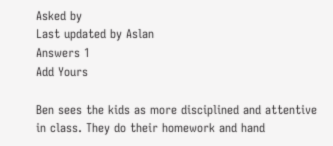Asked by
Last updated by Aslan
Answers 1
Add Yours

Ben sees the kids as more disciplined and attentive in class. They do their homework and hand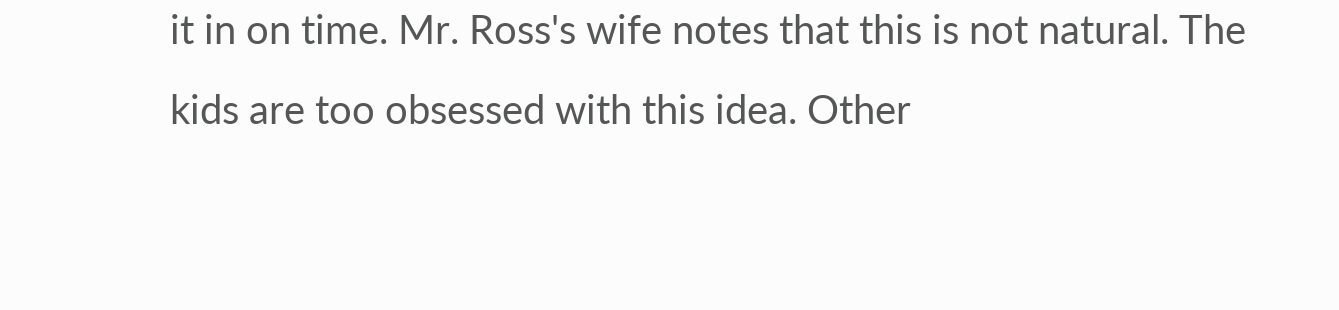it in on time. Mr. Ross's wife notes that this is not natural. The kids are too obsessed with this idea. Other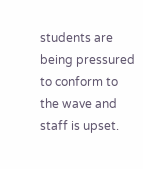students are being pressured to conform to the wave and staff is upset.